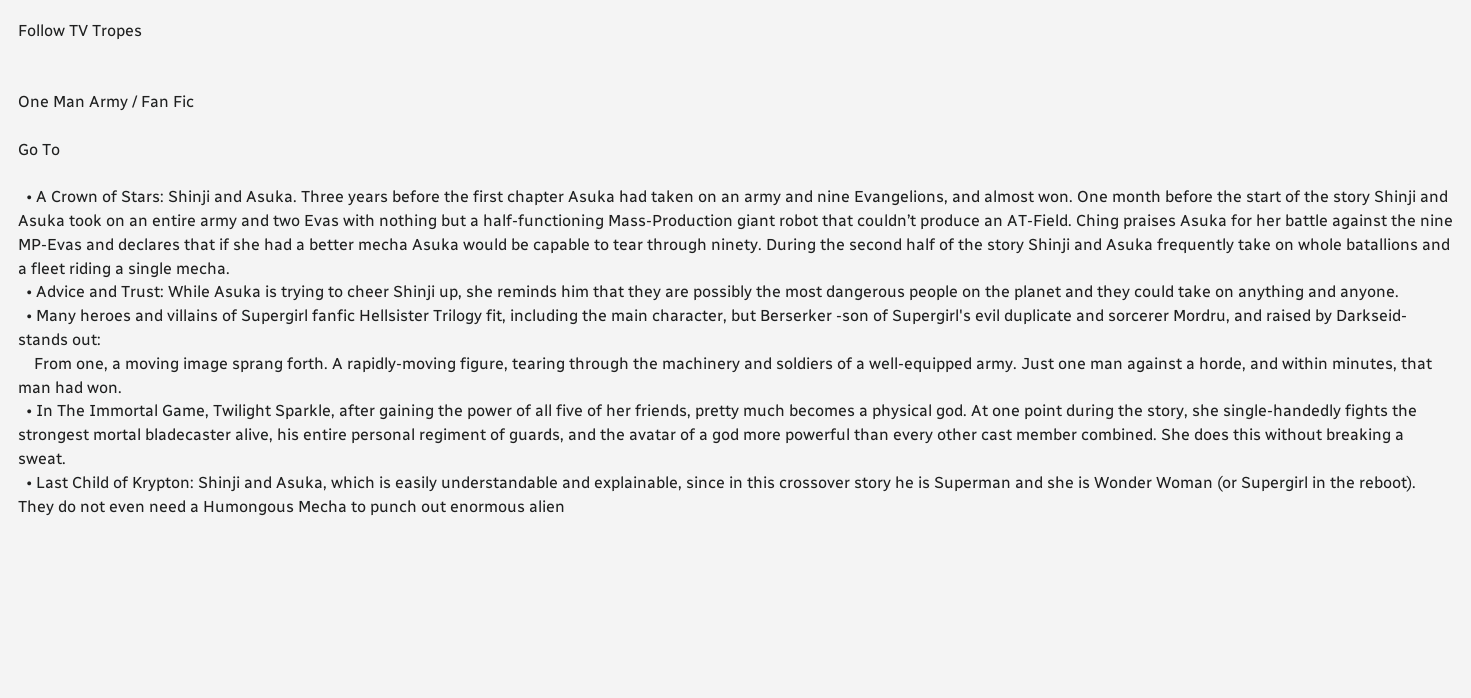Follow TV Tropes


One Man Army / Fan Fic

Go To

  • A Crown of Stars: Shinji and Asuka. Three years before the first chapter Asuka had taken on an army and nine Evangelions, and almost won. One month before the start of the story Shinji and Asuka took on an entire army and two Evas with nothing but a half-functioning Mass-Production giant robot that couldn’t produce an AT-Field. Ching praises Asuka for her battle against the nine MP-Evas and declares that if she had a better mecha Asuka would be capable to tear through ninety. During the second half of the story Shinji and Asuka frequently take on whole batallions and a fleet riding a single mecha.
  • Advice and Trust: While Asuka is trying to cheer Shinji up, she reminds him that they are possibly the most dangerous people on the planet and they could take on anything and anyone.
  • Many heroes and villains of Supergirl fanfic Hellsister Trilogy fit, including the main character, but Berserker -son of Supergirl's evil duplicate and sorcerer Mordru, and raised by Darkseid- stands out:
    From one, a moving image sprang forth. A rapidly-moving figure, tearing through the machinery and soldiers of a well-equipped army. Just one man against a horde, and within minutes, that man had won.
  • In The Immortal Game, Twilight Sparkle, after gaining the power of all five of her friends, pretty much becomes a physical god. At one point during the story, she single-handedly fights the strongest mortal bladecaster alive, his entire personal regiment of guards, and the avatar of a god more powerful than every other cast member combined. She does this without breaking a sweat.
  • Last Child of Krypton: Shinji and Asuka, which is easily understandable and explainable, since in this crossover story he is Superman and she is Wonder Woman (or Supergirl in the reboot). They do not even need a Humongous Mecha to punch out enormous alien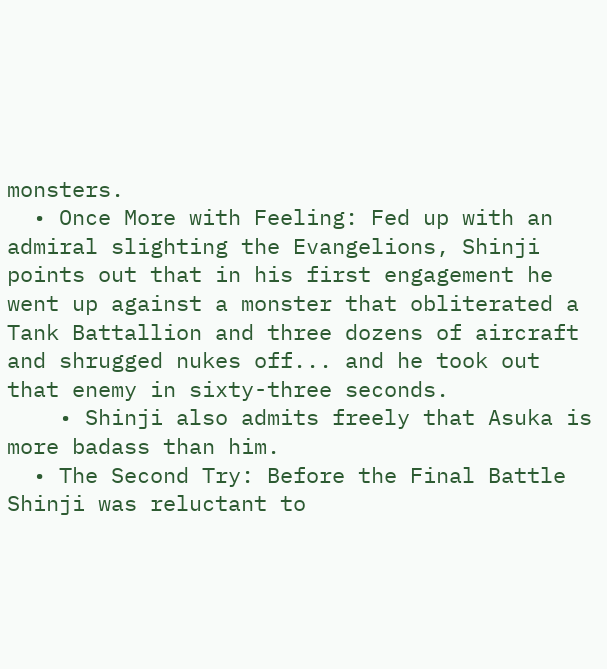monsters.
  • Once More with Feeling: Fed up with an admiral slighting the Evangelions, Shinji points out that in his first engagement he went up against a monster that obliterated a Tank Battallion and three dozens of aircraft and shrugged nukes off... and he took out that enemy in sixty-three seconds.
    • Shinji also admits freely that Asuka is more badass than him.
  • The Second Try: Before the Final Battle Shinji was reluctant to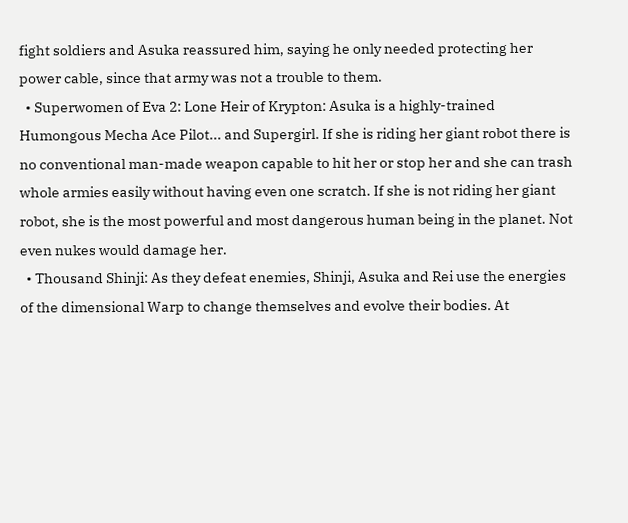fight soldiers and Asuka reassured him, saying he only needed protecting her power cable, since that army was not a trouble to them.
  • Superwomen of Eva 2: Lone Heir of Krypton: Asuka is a highly-trained Humongous Mecha Ace Pilot... and Supergirl. If she is riding her giant robot there is no conventional man-made weapon capable to hit her or stop her and she can trash whole armies easily without having even one scratch. If she is not riding her giant robot, she is the most powerful and most dangerous human being in the planet. Not even nukes would damage her.
  • Thousand Shinji: As they defeat enemies, Shinji, Asuka and Rei use the energies of the dimensional Warp to change themselves and evolve their bodies. At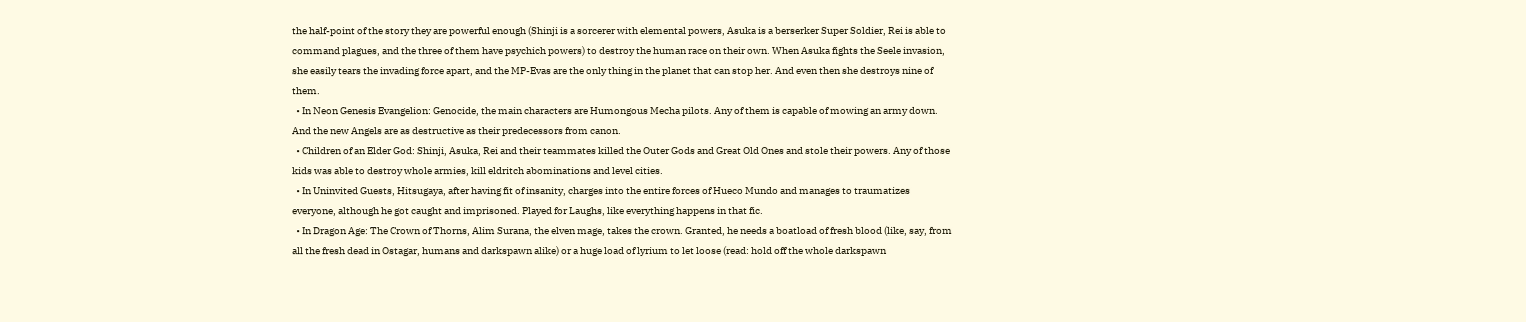the half-point of the story they are powerful enough (Shinji is a sorcerer with elemental powers, Asuka is a berserker Super Soldier, Rei is able to command plagues, and the three of them have psychich powers) to destroy the human race on their own. When Asuka fights the Seele invasion, she easily tears the invading force apart, and the MP-Evas are the only thing in the planet that can stop her. And even then she destroys nine of them.
  • In Neon Genesis Evangelion: Genocide, the main characters are Humongous Mecha pilots. Any of them is capable of mowing an army down. And the new Angels are as destructive as their predecessors from canon.
  • Children of an Elder God: Shinji, Asuka, Rei and their teammates killed the Outer Gods and Great Old Ones and stole their powers. Any of those kids was able to destroy whole armies, kill eldritch abominations and level cities.
  • In Uninvited Guests, Hitsugaya, after having fit of insanity, charges into the entire forces of Hueco Mundo and manages to traumatizes everyone, although he got caught and imprisoned. Played for Laughs, like everything happens in that fic.
  • In Dragon Age: The Crown of Thorns, Alim Surana, the elven mage, takes the crown. Granted, he needs a boatload of fresh blood (like, say, from all the fresh dead in Ostagar, humans and darkspawn alike) or a huge load of lyrium to let loose (read: hold off the whole darkspawn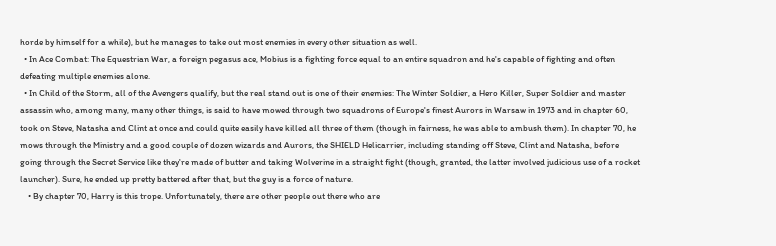horde by himself for a while), but he manages to take out most enemies in every other situation as well.
  • In Ace Combat: The Equestrian War, a foreign pegasus ace, Mobius is a fighting force equal to an entire squadron and he's capable of fighting and often defeating multiple enemies alone.
  • In Child of the Storm, all of the Avengers qualify, but the real stand out is one of their enemies: The Winter Soldier, a Hero Killer, Super Soldier and master assassin who, among many, many other things, is said to have mowed through two squadrons of Europe's finest Aurors in Warsaw in 1973 and in chapter 60, took on Steve, Natasha and Clint at once and could quite easily have killed all three of them (though in fairness, he was able to ambush them). In chapter 70, he mows through the Ministry and a good couple of dozen wizards and Aurors, the SHIELD Helicarrier, including standing off Steve, Clint and Natasha, before going through the Secret Service like they're made of butter and taking Wolverine in a straight fight (though, granted, the latter involved judicious use of a rocket launcher). Sure, he ended up pretty battered after that, but the guy is a force of nature.
    • By chapter 70, Harry is this trope. Unfortunately, there are other people out there who are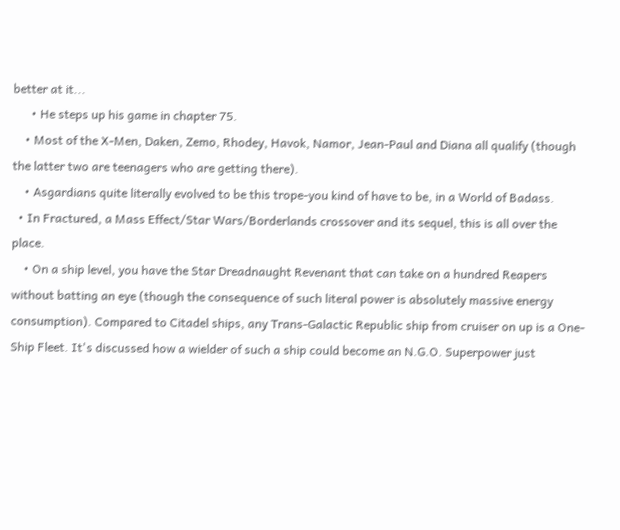better at it...
      • He steps up his game in chapter 75.
    • Most of the X-Men, Daken, Zemo, Rhodey, Havok, Namor, Jean-Paul and Diana all qualify (though the latter two are teenagers who are getting there).
    • Asgardians quite literally evolved to be this trope-you kind of have to be, in a World of Badass.
  • In Fractured, a Mass Effect/Star Wars/Borderlands crossover and its sequel, this is all over the place.
    • On a ship level, you have the Star Dreadnaught Revenant that can take on a hundred Reapers without batting an eye (though the consequence of such literal power is absolutely massive energy consumption). Compared to Citadel ships, any Trans-Galactic Republic ship from cruiser on up is a One-Ship Fleet. It's discussed how a wielder of such a ship could become an N.G.O. Superpower just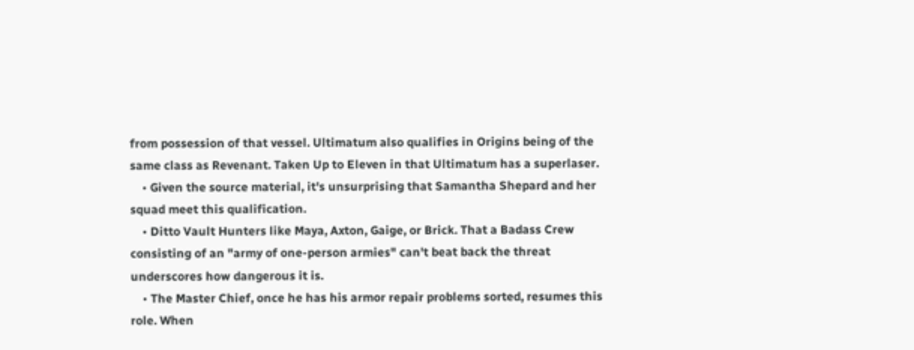from possession of that vessel. Ultimatum also qualifies in Origins being of the same class as Revenant. Taken Up to Eleven in that Ultimatum has a superlaser.
    • Given the source material, it's unsurprising that Samantha Shepard and her squad meet this qualification.
    • Ditto Vault Hunters like Maya, Axton, Gaige, or Brick. That a Badass Crew consisting of an "army of one-person armies" can't beat back the threat underscores how dangerous it is.
    • The Master Chief, once he has his armor repair problems sorted, resumes this role. When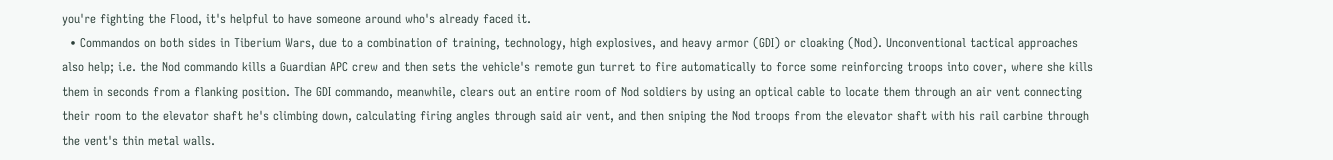you're fighting the Flood, it's helpful to have someone around who's already faced it.
  • Commandos on both sides in Tiberium Wars, due to a combination of training, technology, high explosives, and heavy armor (GDI) or cloaking (Nod). Unconventional tactical approaches also help; i.e. the Nod commando kills a Guardian APC crew and then sets the vehicle's remote gun turret to fire automatically to force some reinforcing troops into cover, where she kills them in seconds from a flanking position. The GDI commando, meanwhile, clears out an entire room of Nod soldiers by using an optical cable to locate them through an air vent connecting their room to the elevator shaft he's climbing down, calculating firing angles through said air vent, and then sniping the Nod troops from the elevator shaft with his rail carbine through the vent's thin metal walls.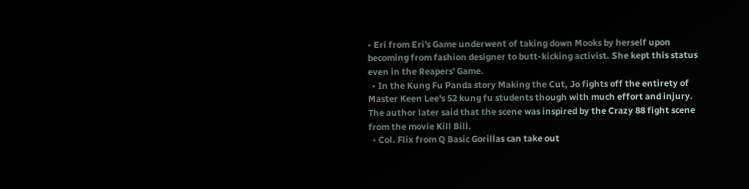• Eri from Eri's Game underwent of taking down Mooks by herself upon becoming from fashion designer to butt-kicking activist. She kept this status even in the Reapers' Game.
  • In the Kung Fu Panda story Making the Cut, Jo fights off the entirety of Master Keen Lee's 52 kung fu students though with much effort and injury. The author later said that the scene was inspired by the Crazy 88 fight scene from the movie Kill Bill.
  • Col. Flix from Q Basic Gorillas can take out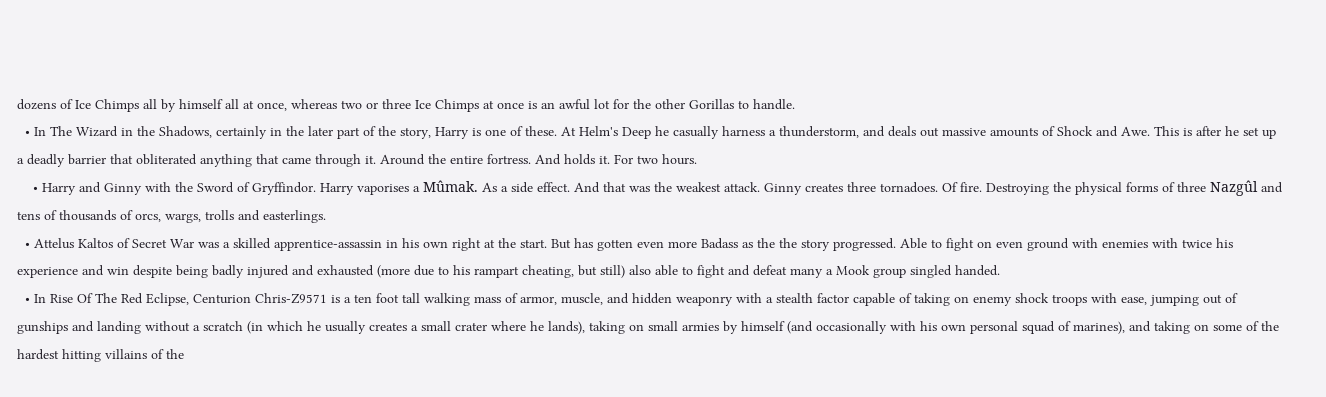dozens of Ice Chimps all by himself all at once, whereas two or three Ice Chimps at once is an awful lot for the other Gorillas to handle.
  • In The Wizard in the Shadows, certainly in the later part of the story, Harry is one of these. At Helm's Deep he casually harness a thunderstorm, and deals out massive amounts of Shock and Awe. This is after he set up a deadly barrier that obliterated anything that came through it. Around the entire fortress. And holds it. For two hours.
    • Harry and Ginny with the Sword of Gryffindor. Harry vaporises a Mûmak. As a side effect. And that was the weakest attack. Ginny creates three tornadoes. Of fire. Destroying the physical forms of three Nazgûl and tens of thousands of orcs, wargs, trolls and easterlings.
  • Attelus Kaltos of Secret War was a skilled apprentice-assassin in his own right at the start. But has gotten even more Badass as the the story progressed. Able to fight on even ground with enemies with twice his experience and win despite being badly injured and exhausted (more due to his rampart cheating, but still) also able to fight and defeat many a Mook group singled handed.
  • In Rise Of The Red Eclipse, Centurion Chris-Z9571 is a ten foot tall walking mass of armor, muscle, and hidden weaponry with a stealth factor capable of taking on enemy shock troops with ease, jumping out of gunships and landing without a scratch (in which he usually creates a small crater where he lands), taking on small armies by himself (and occasionally with his own personal squad of marines), and taking on some of the hardest hitting villains of the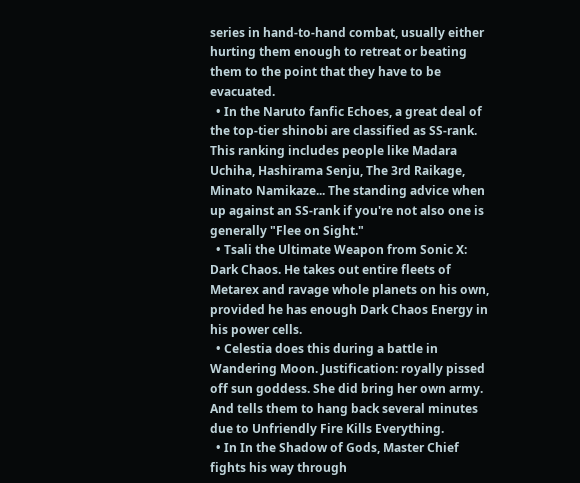series in hand-to-hand combat, usually either hurting them enough to retreat or beating them to the point that they have to be evacuated.
  • In the Naruto fanfic Echoes, a great deal of the top-tier shinobi are classified as SS-rank. This ranking includes people like Madara Uchiha, Hashirama Senju, The 3rd Raikage, Minato Namikaze... The standing advice when up against an SS-rank if you're not also one is generally "Flee on Sight."
  • Tsali the Ultimate Weapon from Sonic X: Dark Chaos. He takes out entire fleets of Metarex and ravage whole planets on his own, provided he has enough Dark Chaos Energy in his power cells.
  • Celestia does this during a battle in Wandering Moon. Justification: royally pissed off sun goddess. She did bring her own army. And tells them to hang back several minutes due to Unfriendly Fire Kills Everything.
  • In In the Shadow of Gods, Master Chief fights his way through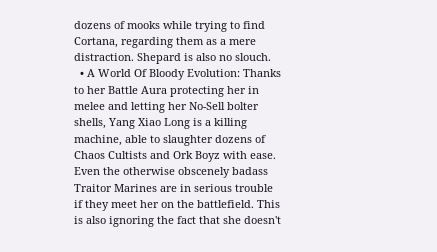dozens of mooks while trying to find Cortana, regarding them as a mere distraction. Shepard is also no slouch.
  • A World Of Bloody Evolution: Thanks to her Battle Aura protecting her in melee and letting her No-Sell bolter shells, Yang Xiao Long is a killing machine, able to slaughter dozens of Chaos Cultists and Ork Boyz with ease. Even the otherwise obscenely badass Traitor Marines are in serious trouble if they meet her on the battlefield. This is also ignoring the fact that she doesn't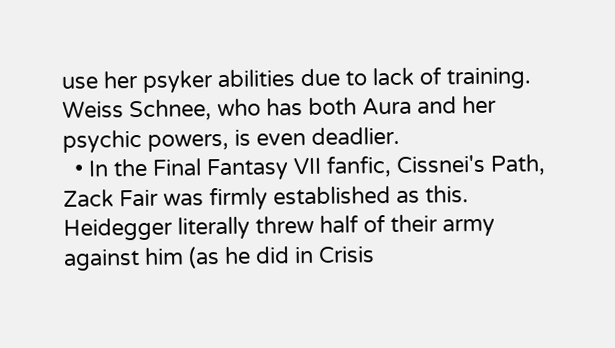use her psyker abilities due to lack of training. Weiss Schnee, who has both Aura and her psychic powers, is even deadlier.
  • In the Final Fantasy VII fanfic, Cissnei's Path, Zack Fair was firmly established as this. Heidegger literally threw half of their army against him (as he did in Crisis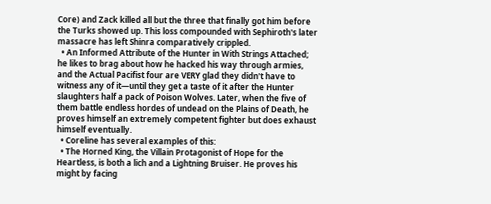Core) and Zack killed all but the three that finally got him before the Turks showed up. This loss compounded with Sephiroth's later massacre has left Shinra comparatively crippled.
  • An Informed Attribute of the Hunter in With Strings Attached; he likes to brag about how he hacked his way through armies, and the Actual Pacifist four are VERY glad they didn't have to witness any of it—until they get a taste of it after the Hunter slaughters half a pack of Poison Wolves. Later, when the five of them battle endless hordes of undead on the Plains of Death, he proves himself an extremely competent fighter but does exhaust himself eventually.
  • Coreline has several examples of this:
  • The Horned King, the Villain Protagonist of Hope for the Heartless, is both a lich and a Lightning Bruiser. He proves his might by facing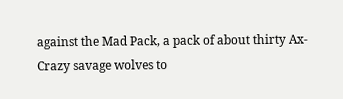against the Mad Pack, a pack of about thirty Ax-Crazy savage wolves to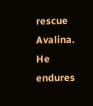rescue Avalina. He endures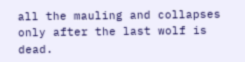all the mauling and collapses only after the last wolf is dead.